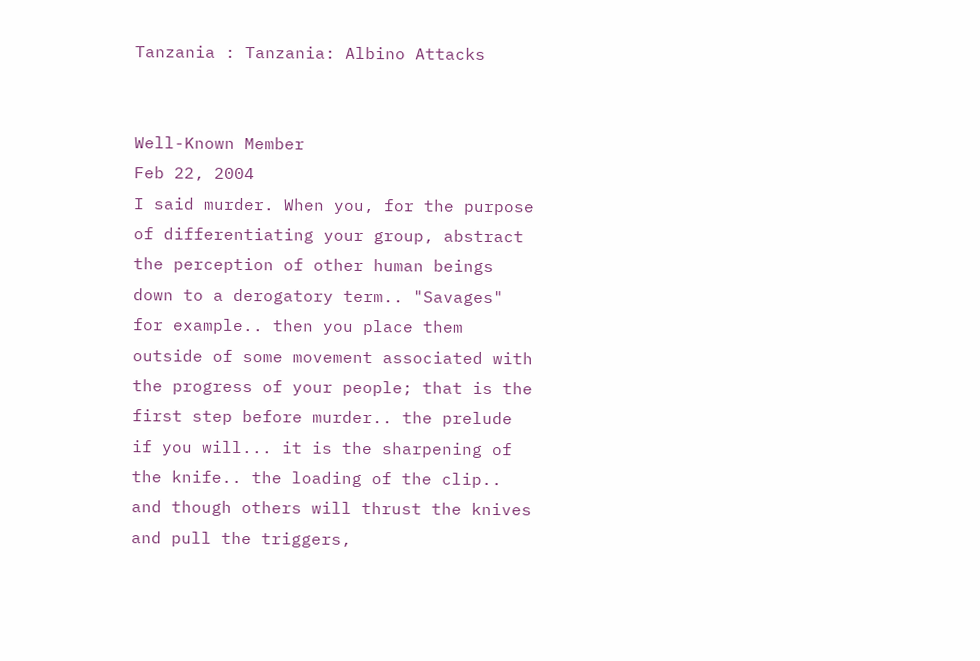Tanzania : Tanzania: Albino Attacks


Well-Known Member
Feb 22, 2004
I said murder. When you, for the purpose of differentiating your group, abstract the perception of other human beings down to a derogatory term.. "Savages" for example.. then you place them outside of some movement associated with the progress of your people; that is the first step before murder.. the prelude if you will... it is the sharpening of the knife.. the loading of the clip.. and though others will thrust the knives and pull the triggers,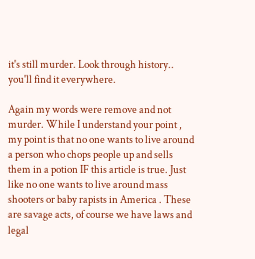it's still murder. Look through history.. you'll find it everywhere.

Again my words were remove and not murder. While I understand your point , my point is that no one wants to live around a person who chops people up and sells them in a potion IF this article is true. Just like no one wants to live around mass shooters or baby rapists in America . These are savage acts, of course we have laws and legal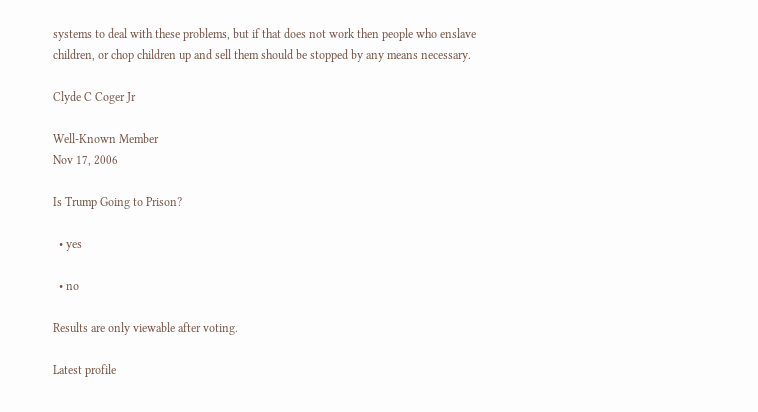systems to deal with these problems, but if that does not work then people who enslave children, or chop children up and sell them should be stopped by any means necessary.

Clyde C Coger Jr

Well-Known Member
Nov 17, 2006

Is Trump Going to Prison?

  • yes

  • no

Results are only viewable after voting.

Latest profile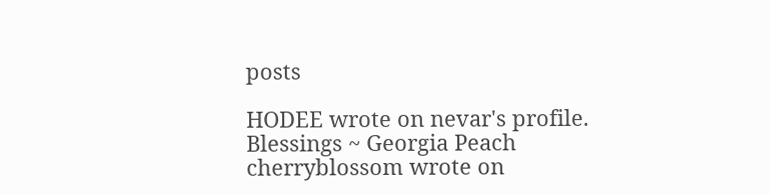posts

HODEE wrote on nevar's profile.
Blessings ~ Georgia Peach
cherryblossom wrote on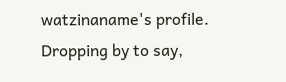watzinaname's profile.
Dropping by to say,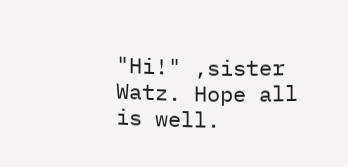"Hi!" ,sister Watz. Hope all is well.